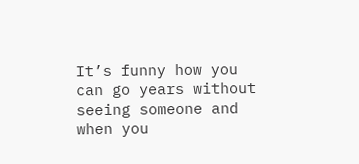It’s funny how you can go years without seeing someone and when you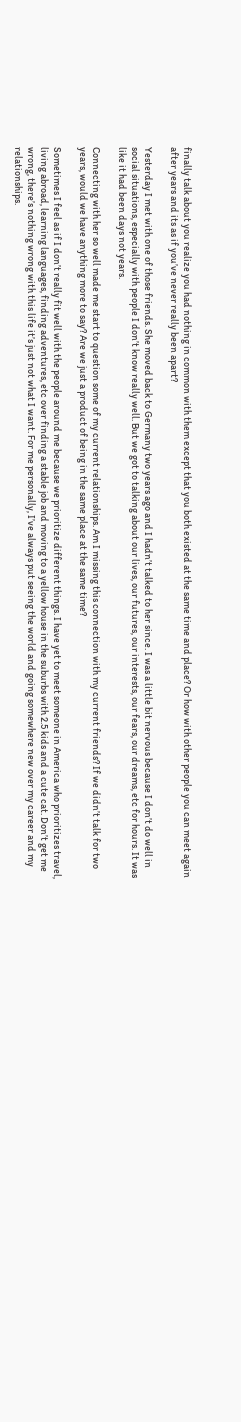finally talk about you realize you had nothing in common with them except that you both existed at the same time and place? Or how with other people you can meet again after years and its as if you’ve never really been apart?

Yesterday I met with one of those friends. She moved back to Germany two years ago and I hadn’t talked to her since. I was a little bit nervous because I don’t do well in social situations, especially with people I don’t know really well. But we got to talking about our lives, our futures, our interests, our fears, our dreams, etc for hours. It was like it had been days not years.

Connecting with her so well made me start to question some of my current relationships. Am I missing this connection with my current friends? If we didn’t talk for two years, would we have anything more to say? Are we just a product of being in the same place at the same time?

Sometimes I feel as if I don’t really fit well with the people around me because we prioritize different things. I have yet to meet someone in America who prioritizes travel, living abroad, learning languages, finding adventures, etc over finding a stable job and moving to a yellow house in the suburbs with 2.5 kids and a cute cat. Don’t get me wrong, there’s nothing wrong with this life it’s just not what I want. For me personally, I’ve always put seeing the world and going somewhere new over my career and my relationships.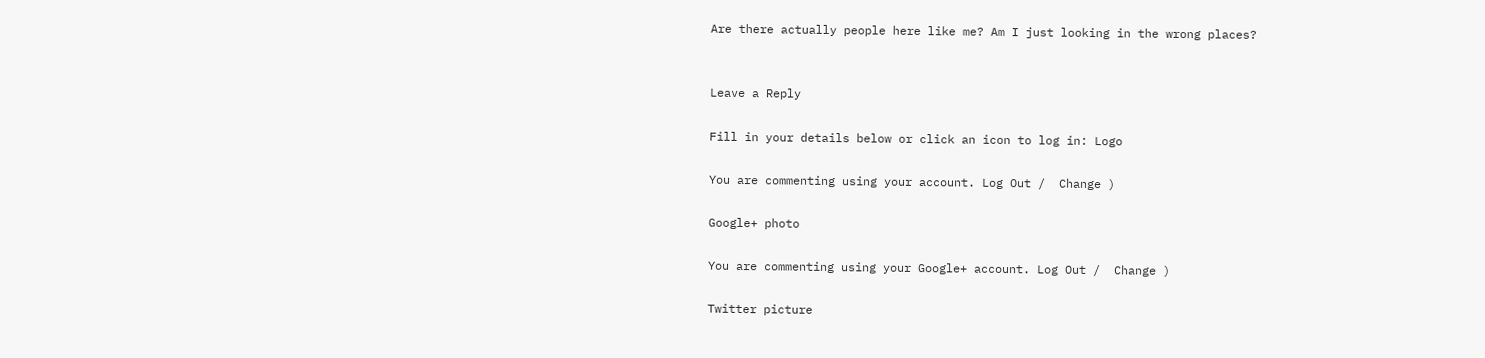Are there actually people here like me? Am I just looking in the wrong places?


Leave a Reply

Fill in your details below or click an icon to log in: Logo

You are commenting using your account. Log Out /  Change )

Google+ photo

You are commenting using your Google+ account. Log Out /  Change )

Twitter picture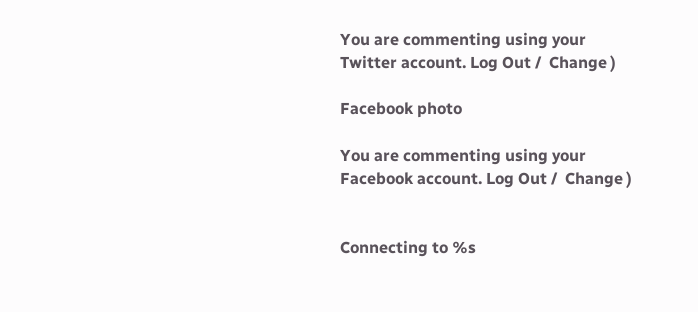You are commenting using your Twitter account. Log Out /  Change )

Facebook photo

You are commenting using your Facebook account. Log Out /  Change )


Connecting to %s